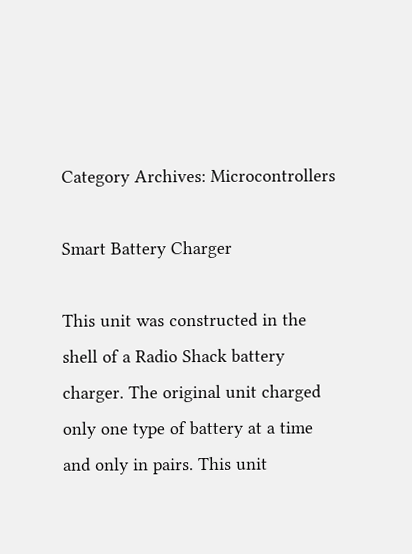Category Archives: Microcontrollers

Smart Battery Charger

This unit was constructed in the shell of a Radio Shack battery charger. The original unit charged only one type of battery at a time and only in pairs. This unit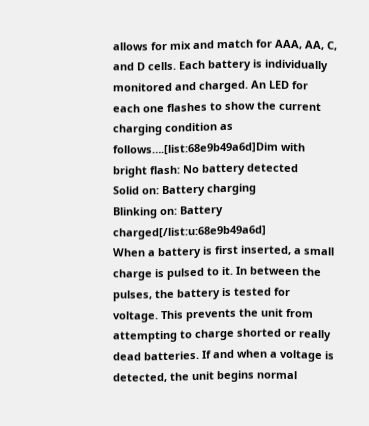allows for mix and match for AAA, AA, C, and D cells. Each battery is individually monitored and charged. An LED for each one flashes to show the current charging condition as follows….[list:68e9b49a6d]Dim with bright flash: No battery detected
Solid on: Battery charging
Blinking on: Battery charged[/list:u:68e9b49a6d]
When a battery is first inserted, a small charge is pulsed to it. In between the pulses, the battery is tested for voltage. This prevents the unit from attempting to charge shorted or really dead batteries. If and when a voltage is detected, the unit begins normal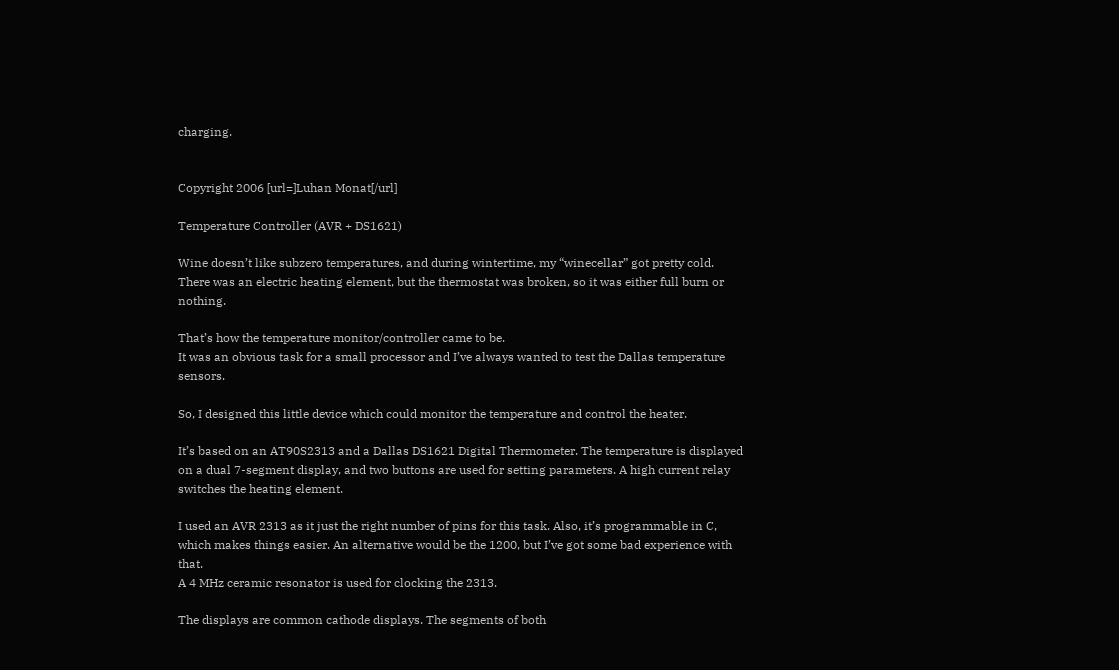charging.


Copyright 2006 [url=]Luhan Monat[/url]

Temperature Controller (AVR + DS1621)

Wine doesn’t like subzero temperatures, and during wintertime, my “winecellar” got pretty cold.
There was an electric heating element, but the thermostat was broken, so it was either full burn or nothing.

That’s how the temperature monitor/controller came to be.
It was an obvious task for a small processor and I’ve always wanted to test the Dallas temperature sensors.

So, I designed this little device which could monitor the temperature and control the heater.

It’s based on an AT90S2313 and a Dallas DS1621 Digital Thermometer. The temperature is displayed on a dual 7-segment display, and two buttons are used for setting parameters. A high current relay switches the heating element.

I used an AVR 2313 as it just the right number of pins for this task. Also, it’s programmable in C, which makes things easier. An alternative would be the 1200, but I’ve got some bad experience with that.
A 4 MHz ceramic resonator is used for clocking the 2313.

The displays are common cathode displays. The segments of both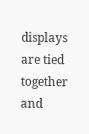displays are tied together and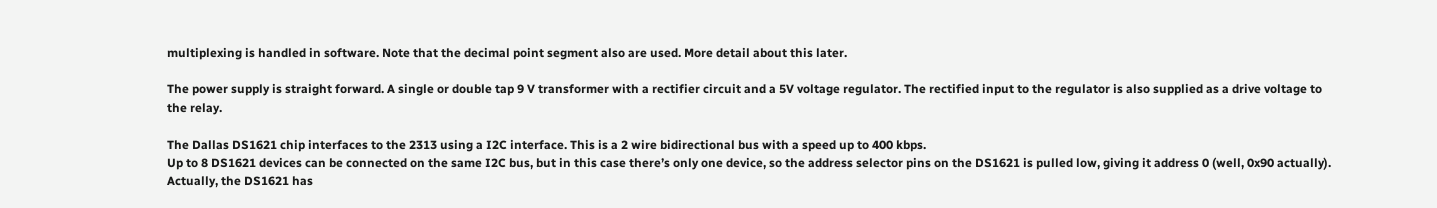multiplexing is handled in software. Note that the decimal point segment also are used. More detail about this later.

The power supply is straight forward. A single or double tap 9 V transformer with a rectifier circuit and a 5V voltage regulator. The rectified input to the regulator is also supplied as a drive voltage to the relay.

The Dallas DS1621 chip interfaces to the 2313 using a I2C interface. This is a 2 wire bidirectional bus with a speed up to 400 kbps.
Up to 8 DS1621 devices can be connected on the same I2C bus, but in this case there’s only one device, so the address selector pins on the DS1621 is pulled low, giving it address 0 (well, 0x90 actually).
Actually, the DS1621 has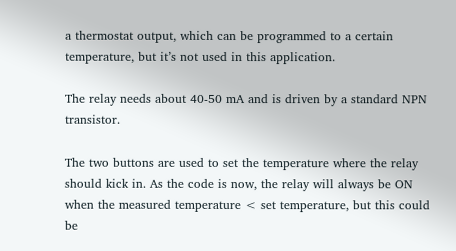a thermostat output, which can be programmed to a certain temperature, but it’s not used in this application.

The relay needs about 40-50 mA and is driven by a standard NPN transistor.

The two buttons are used to set the temperature where the relay should kick in. As the code is now, the relay will always be ON when the measured temperature < set temperature, but this could be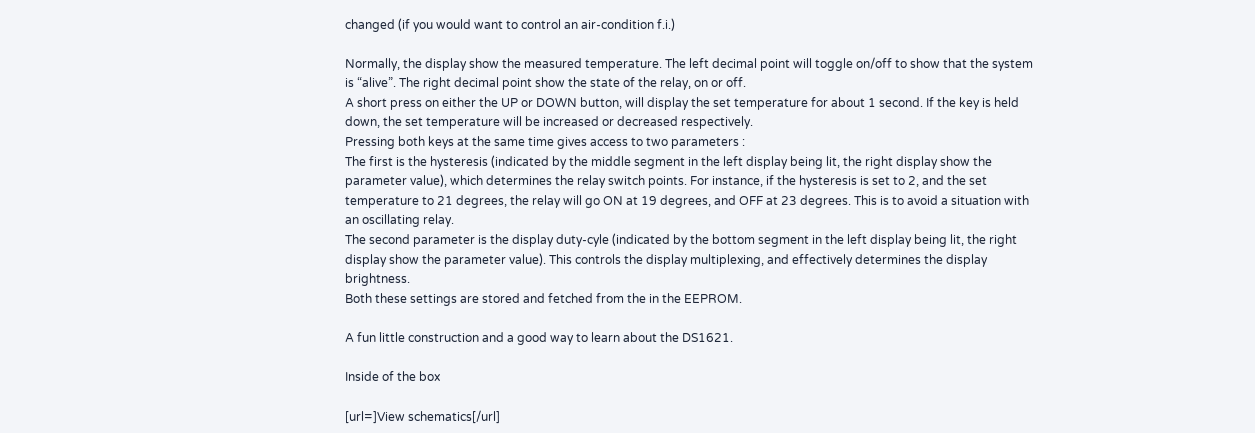changed (if you would want to control an air-condition f.i.)

Normally, the display show the measured temperature. The left decimal point will toggle on/off to show that the system is “alive”. The right decimal point show the state of the relay, on or off.
A short press on either the UP or DOWN button, will display the set temperature for about 1 second. If the key is held down, the set temperature will be increased or decreased respectively.
Pressing both keys at the same time gives access to two parameters :
The first is the hysteresis (indicated by the middle segment in the left display being lit, the right display show the parameter value), which determines the relay switch points. For instance, if the hysteresis is set to 2, and the set temperature to 21 degrees, the relay will go ON at 19 degrees, and OFF at 23 degrees. This is to avoid a situation with an oscillating relay.
The second parameter is the display duty-cyle (indicated by the bottom segment in the left display being lit, the right display show the parameter value). This controls the display multiplexing, and effectively determines the display brightness.
Both these settings are stored and fetched from the in the EEPROM.

A fun little construction and a good way to learn about the DS1621.

Inside of the box

[url=]View schematics[/url]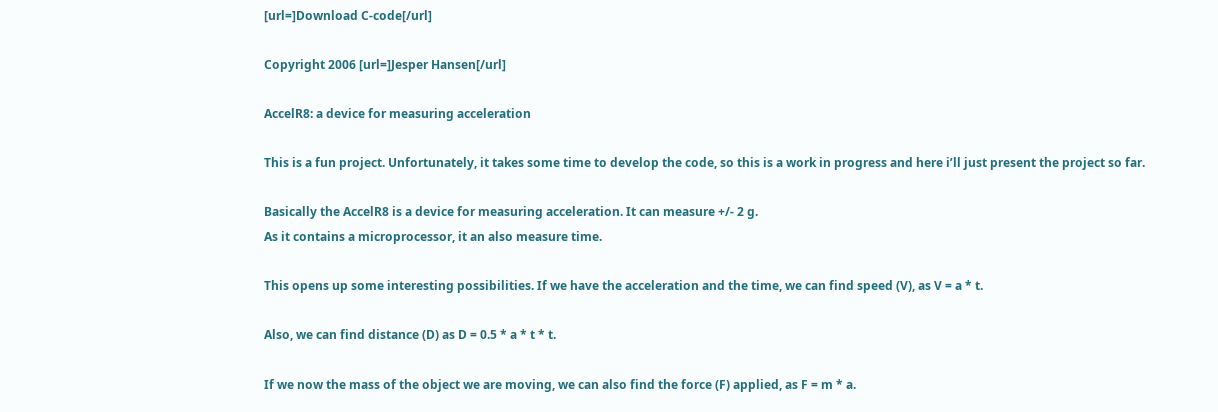[url=]Download C-code[/url]

Copyright 2006 [url=]Jesper Hansen[/url]

AccelR8: a device for measuring acceleration

This is a fun project. Unfortunately, it takes some time to develop the code, so this is a work in progress and here i’ll just present the project so far.

Basically the AccelR8 is a device for measuring acceleration. It can measure +/- 2 g.
As it contains a microprocessor, it an also measure time.

This opens up some interesting possibilities. If we have the acceleration and the time, we can find speed (V), as V = a * t.

Also, we can find distance (D) as D = 0.5 * a * t * t.

If we now the mass of the object we are moving, we can also find the force (F) applied, as F = m * a.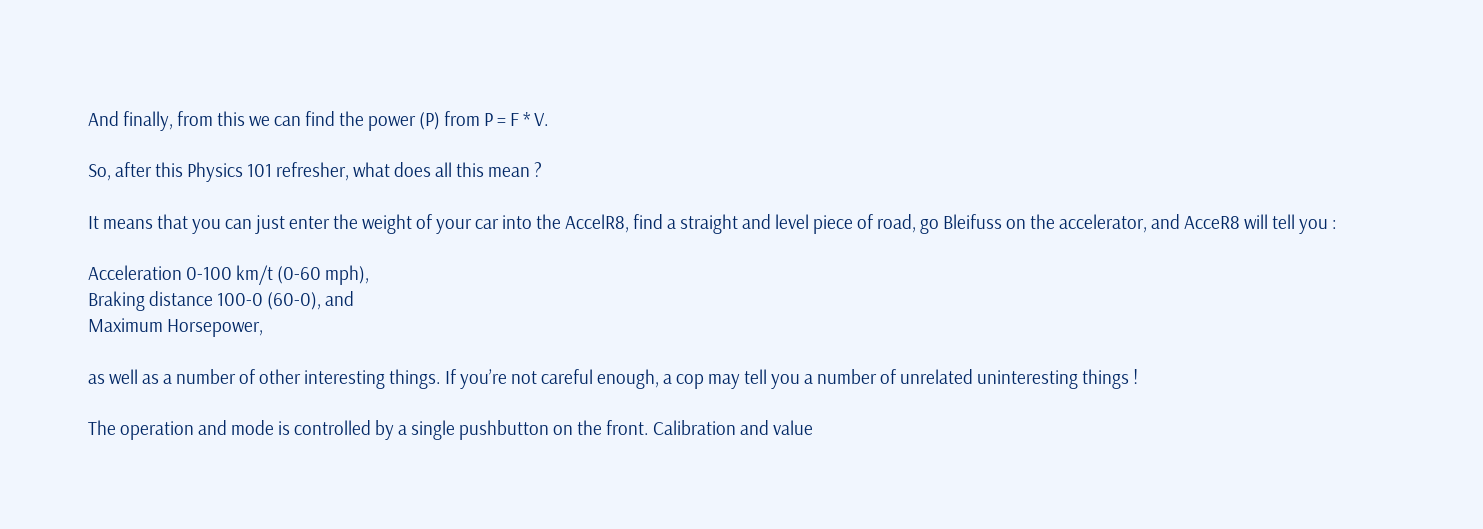And finally, from this we can find the power (P) from P = F * V.

So, after this Physics 101 refresher, what does all this mean ?

It means that you can just enter the weight of your car into the AccelR8, find a straight and level piece of road, go Bleifuss on the accelerator, and AcceR8 will tell you :

Acceleration 0-100 km/t (0-60 mph),
Braking distance 100-0 (60-0), and
Maximum Horsepower,

as well as a number of other interesting things. If you’re not careful enough, a cop may tell you a number of unrelated uninteresting things !

The operation and mode is controlled by a single pushbutton on the front. Calibration and value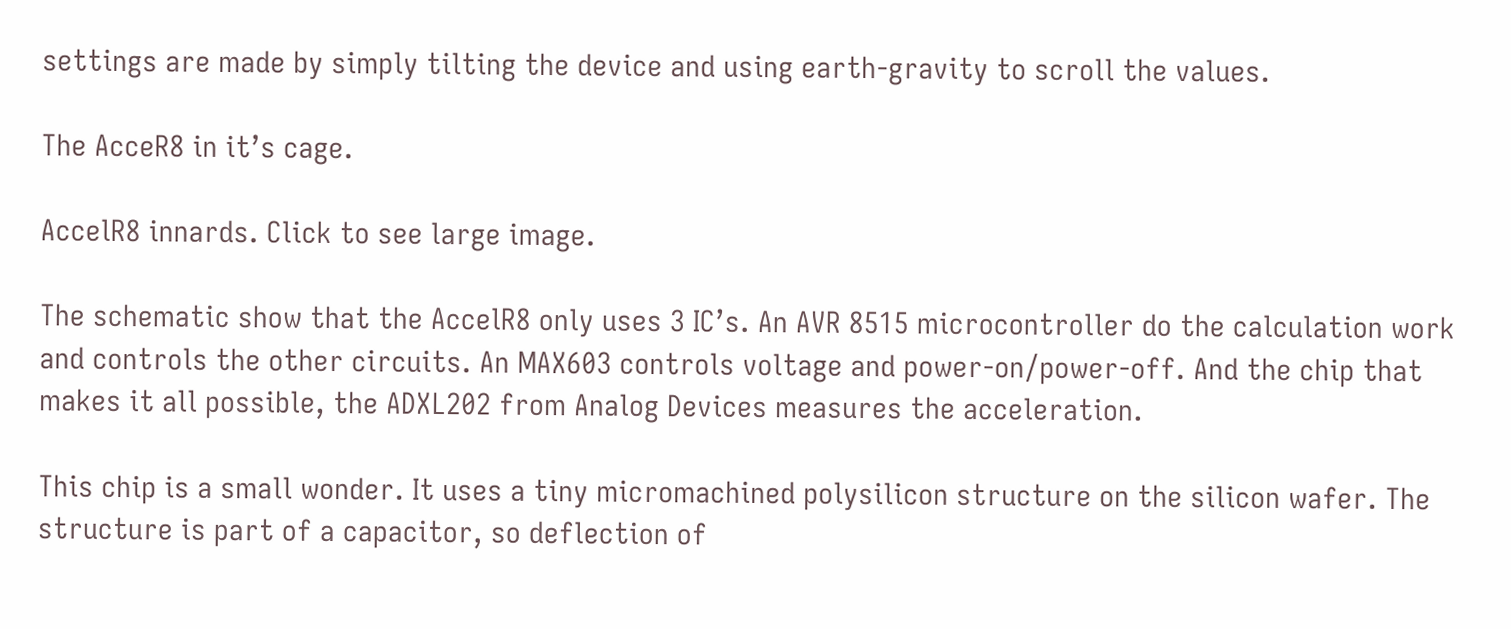settings are made by simply tilting the device and using earth-gravity to scroll the values.

The AcceR8 in it’s cage.

AccelR8 innards. Click to see large image.

The schematic show that the AccelR8 only uses 3 IC’s. An AVR 8515 microcontroller do the calculation work and controls the other circuits. An MAX603 controls voltage and power-on/power-off. And the chip that makes it all possible, the ADXL202 from Analog Devices measures the acceleration.

This chip is a small wonder. It uses a tiny micromachined polysilicon structure on the silicon wafer. The structure is part of a capacitor, so deflection of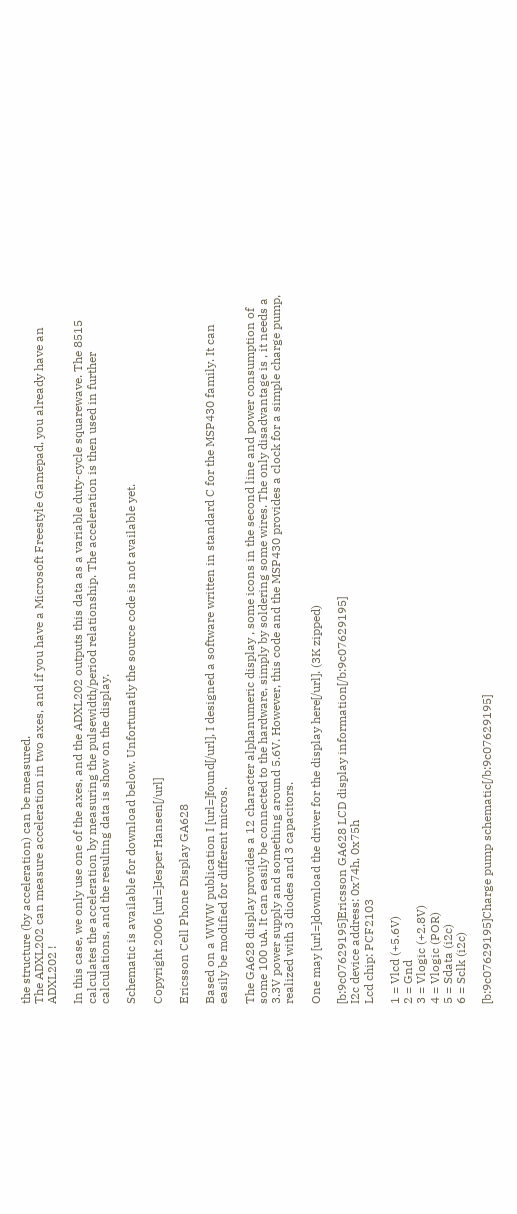the structure (by acceleration) can be measured.
The ADXL202 can measure acceleration in two axes, and if you have a Microsoft Freestyle Gamepad, you already have an ADXL202 !

In this case, we only use one of the axes, and the ADXL202 outputs this data as a variable duty-cycle squarewave. The 8515 calculates the acceleration by measuring the pulsewidth/period relationship. The acceleration is then used in further calculations, and the resulting data is show on the display.

Schematic is available for download below. Unfortunatly the source code is not available yet.

Copyright 2006 [url=]Jesper Hansen[/url]

Ericsson Cell Phone Display GA628

Based on a WWW publication I [url=]found[/url], I designed a software written in standard C for the MSP430 family. It can easily be modified for different micros.

The GA628 display provides a 12 character alphanumeric display , some icons in the second line and power consumption of some 100 uA. It can easily be connected to the hardware, simply by soldering some wires. The only disadvantage is , it needs a 3.3V power supply and something around 5.6V. However, this code and the MSP430 provides a clock for a simple charge pump, realized with 3 diodes and 3 capacitors.

One may [url=]download the driver for the display here[/url]. (3K zipped)

[b:9c07629195]Ericsson GA628 LCD display information[/b:9c07629195]
I2c device address: 0x74h, 0x75h
Lcd chip: PCF2103

1 = Vlcd (+5.6V)
2 = Gnd
3 = Vlogic (+2.8V)
4 = Vlogic (POR)
5 = Sdata (i2c)
6 = Sclk (i2c)

[b:9c07629195]Charge pump schematic[/b:9c07629195]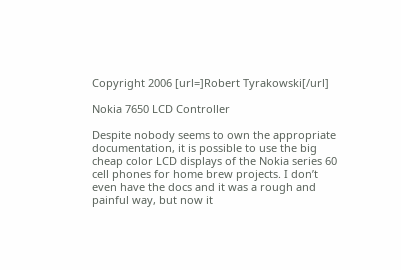Copyright 2006 [url=]Robert Tyrakowski[/url]

Nokia 7650 LCD Controller

Despite nobody seems to own the appropriate documentation, it is possible to use the big cheap color LCD displays of the Nokia series 60 cell phones for home brew projects. I don’t even have the docs and it was a rough and painful way, but now it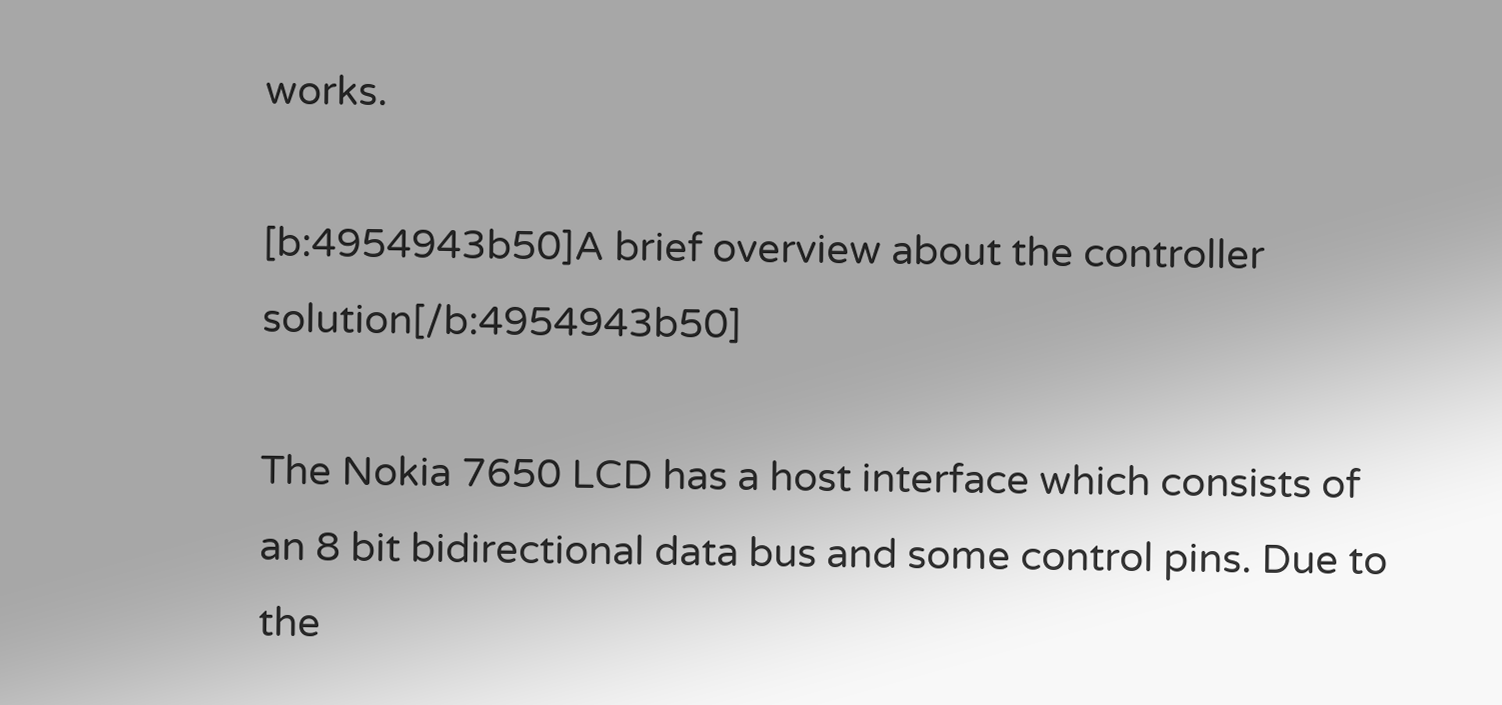works.

[b:4954943b50]A brief overview about the controller solution[/b:4954943b50]

The Nokia 7650 LCD has a host interface which consists of an 8 bit bidirectional data bus and some control pins. Due to the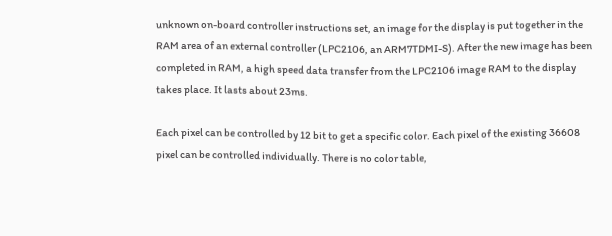unknown on-board controller instructions set, an image for the display is put together in the RAM area of an external controller (LPC2106, an ARM7TDMI-S). After the new image has been completed in RAM, a high speed data transfer from the LPC2106 image RAM to the display takes place. It lasts about 23ms.

Each pixel can be controlled by 12 bit to get a specific color. Each pixel of the existing 36608 pixel can be controlled individually. There is no color table,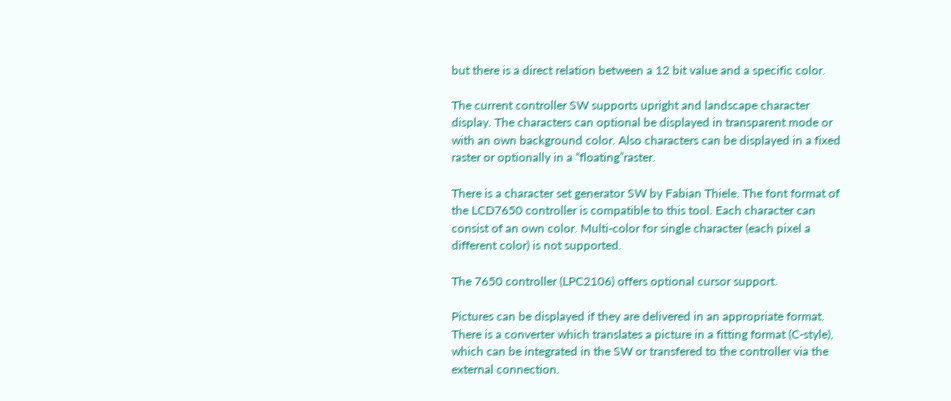but there is a direct relation between a 12 bit value and a specific color.

The current controller SW supports upright and landscape character display. The characters can optional be displayed in transparent mode or with an own background color. Also characters can be displayed in a fixed raster or optionally in a “floating”raster.

There is a character set generator SW by Fabian Thiele. The font format of the LCD7650 controller is compatible to this tool. Each character can consist of an own color. Multi-color for single character (each pixel a different color) is not supported.

The 7650 controller (LPC2106) offers optional cursor support.

Pictures can be displayed if they are delivered in an appropriate format. There is a converter which translates a picture in a fitting format (C-style), which can be integrated in the SW or transfered to the controller via the external connection.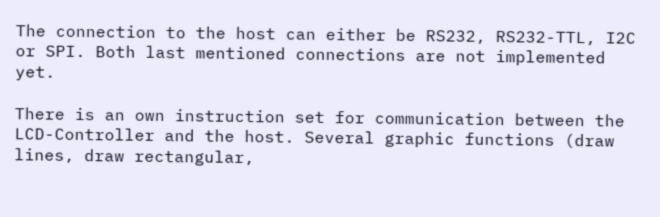The connection to the host can either be RS232, RS232-TTL, I2C or SPI. Both last mentioned connections are not implemented yet.

There is an own instruction set for communication between the LCD-Controller and the host. Several graphic functions (draw lines, draw rectangular,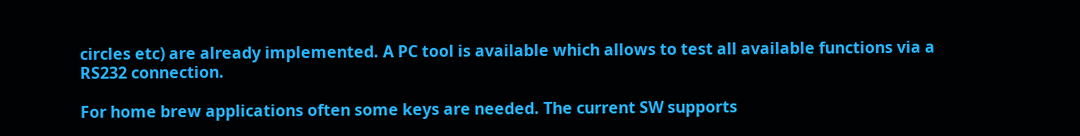circles etc) are already implemented. A PC tool is available which allows to test all available functions via a RS232 connection.

For home brew applications often some keys are needed. The current SW supports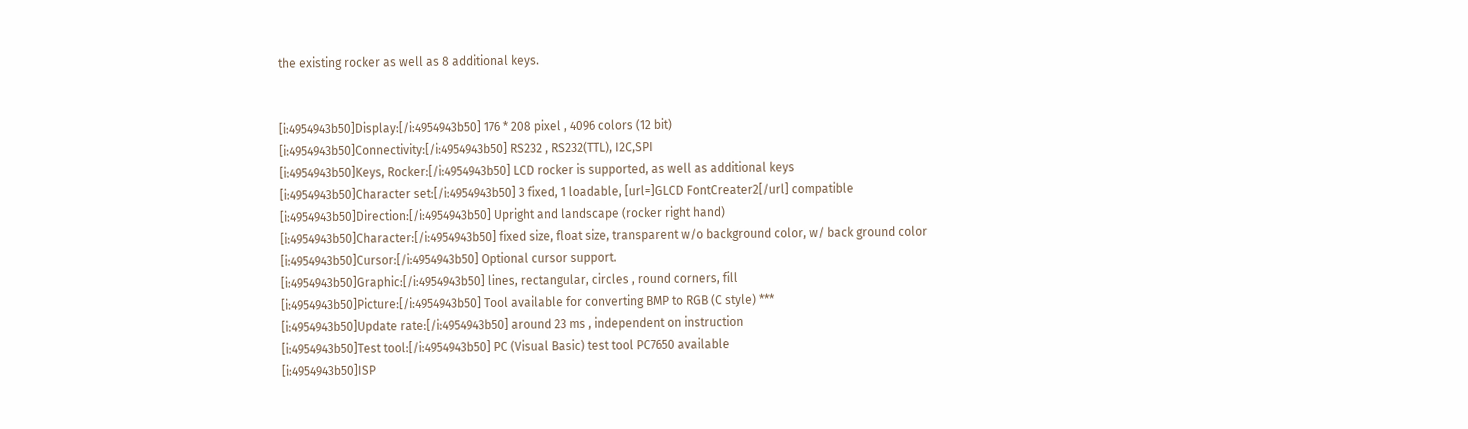the existing rocker as well as 8 additional keys.


[i:4954943b50]Display:[/i:4954943b50] 176 * 208 pixel , 4096 colors (12 bit)
[i:4954943b50]Connectivity:[/i:4954943b50] RS232 , RS232(TTL), I2C,SPI
[i:4954943b50]Keys, Rocker:[/i:4954943b50] LCD rocker is supported, as well as additional keys
[i:4954943b50]Character set:[/i:4954943b50] 3 fixed, 1 loadable, [url=]GLCD FontCreater2[/url] compatible
[i:4954943b50]Direction:[/i:4954943b50] Upright and landscape (rocker right hand)
[i:4954943b50]Character:[/i:4954943b50] fixed size, float size, transparent w/o background color, w/ back ground color
[i:4954943b50]Cursor:[/i:4954943b50] Optional cursor support.
[i:4954943b50]Graphic:[/i:4954943b50] lines, rectangular, circles , round corners, fill
[i:4954943b50]Picture:[/i:4954943b50] Tool available for converting BMP to RGB (C style) ***
[i:4954943b50]Update rate:[/i:4954943b50] around 23 ms , independent on instruction
[i:4954943b50]Test tool:[/i:4954943b50] PC (Visual Basic) test tool PC7650 available
[i:4954943b50]ISP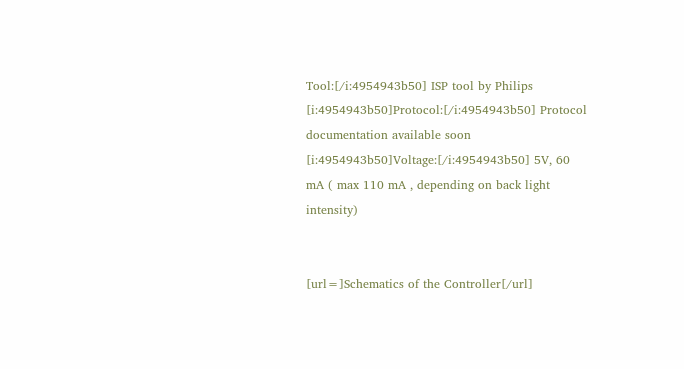Tool:[/i:4954943b50] ISP tool by Philips
[i:4954943b50]Protocol:[/i:4954943b50] Protocol documentation available soon
[i:4954943b50]Voltage:[/i:4954943b50] 5V, 60 mA ( max 110 mA , depending on back light intensity)


[url=]Schematics of the Controller[/url]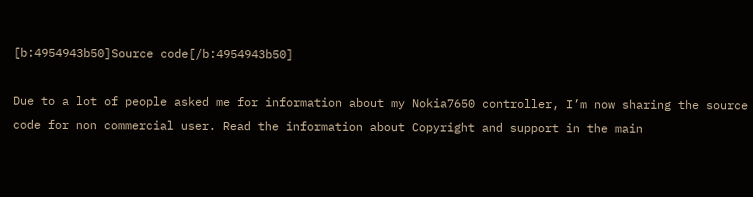[b:4954943b50]Source code[/b:4954943b50]

Due to a lot of people asked me for information about my Nokia7650 controller, I’m now sharing the source code for non commercial user. Read the information about Copyright and support in the main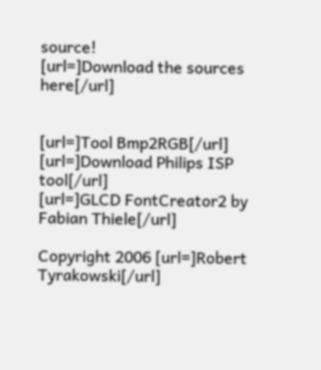source!
[url=]Download the sources here[/url]


[url=]Tool Bmp2RGB[/url]
[url=]Download Philips ISP tool[/url]
[url=]GLCD FontCreator2 by Fabian Thiele[/url]

Copyright 2006 [url=]Robert Tyrakowski[/url]